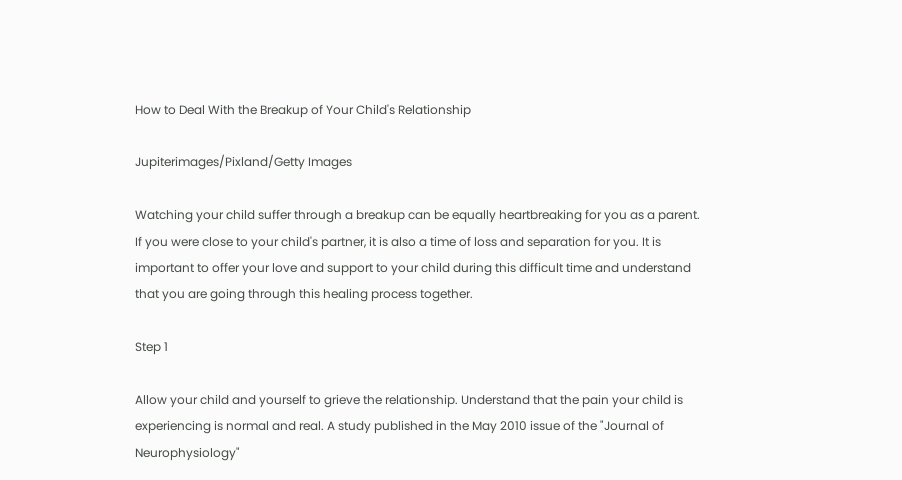How to Deal With the Breakup of Your Child's Relationship

Jupiterimages/Pixland/Getty Images

Watching your child suffer through a breakup can be equally heartbreaking for you as a parent. If you were close to your child's partner, it is also a time of loss and separation for you. It is important to offer your love and support to your child during this difficult time and understand that you are going through this healing process together.

Step 1

Allow your child and yourself to grieve the relationship. Understand that the pain your child is experiencing is normal and real. A study published in the May 2010 issue of the "Journal of Neurophysiology"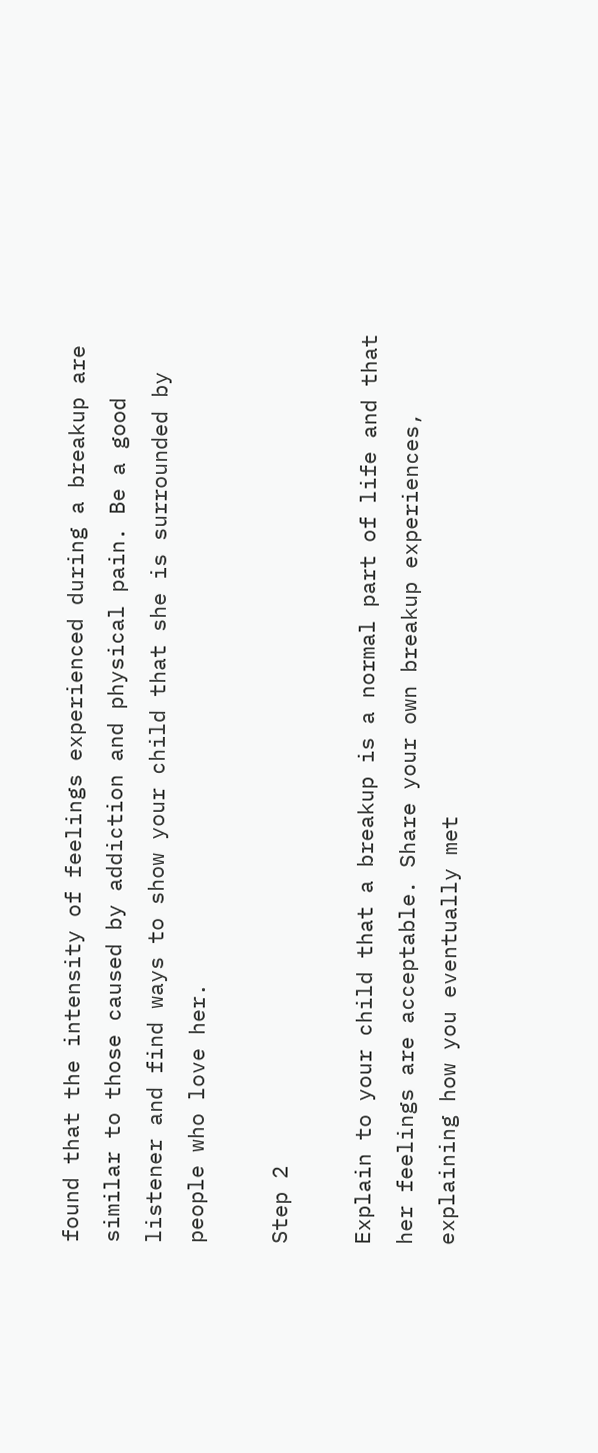found that the intensity of feelings experienced during a breakup are similar to those caused by addiction and physical pain. Be a good listener and find ways to show your child that she is surrounded by people who love her.

Step 2

Explain to your child that a breakup is a normal part of life and that her feelings are acceptable. Share your own breakup experiences, explaining how you eventually met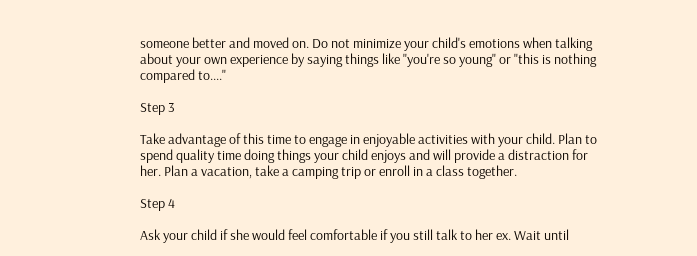someone better and moved on. Do not minimize your child's emotions when talking about your own experience by saying things like "you're so young" or "this is nothing compared to...."

Step 3

Take advantage of this time to engage in enjoyable activities with your child. Plan to spend quality time doing things your child enjoys and will provide a distraction for her. Plan a vacation, take a camping trip or enroll in a class together.

Step 4

Ask your child if she would feel comfortable if you still talk to her ex. Wait until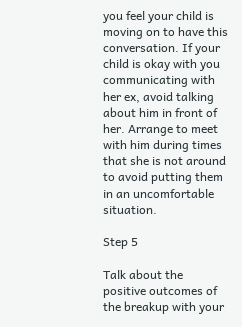you feel your child is moving on to have this conversation. If your child is okay with you communicating with her ex, avoid talking about him in front of her. Arrange to meet with him during times that she is not around to avoid putting them in an uncomfortable situation.

Step 5

Talk about the positive outcomes of the breakup with your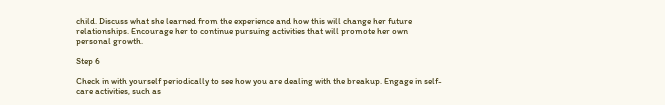child. Discuss what she learned from the experience and how this will change her future relationships. Encourage her to continue pursuing activities that will promote her own personal growth.

Step 6

Check in with yourself periodically to see how you are dealing with the breakup. Engage in self-care activities, such as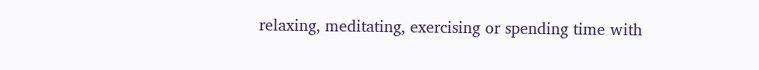relaxing, meditating, exercising or spending time with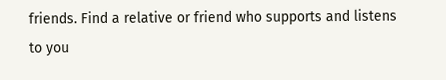friends. Find a relative or friend who supports and listens to you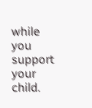while you support your child.